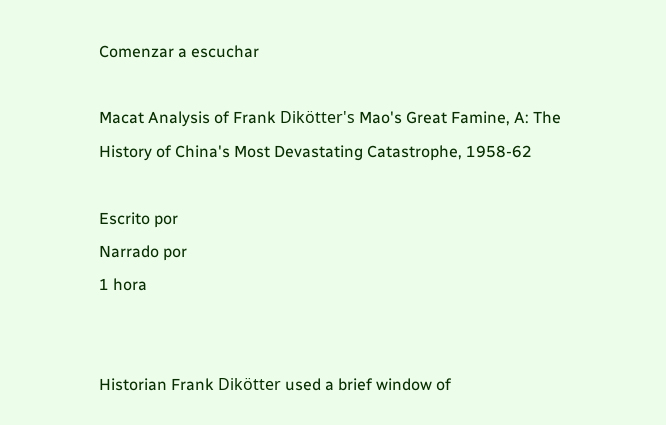Comenzar a escuchar

Macat Analysis of Frank Dikötter's Mao's Great Famine, A: The History of China's Most Devastating Catastrophe, 1958-62

Escrito por
Narrado por
1 hora


Historian Frank Dikötter used a brief window of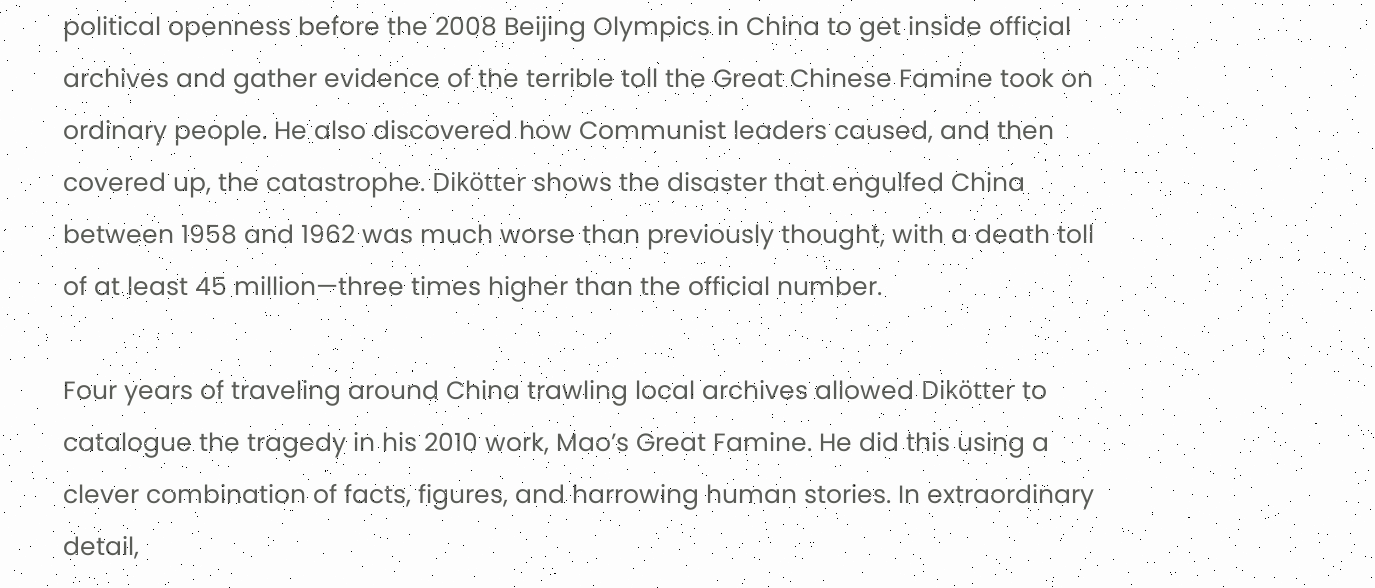political openness before the 2008 Beijing Olympics in China to get inside official archives and gather evidence of the terrible toll the Great Chinese Famine took on ordinary people. He also discovered how Communist leaders caused, and then covered up, the catastrophe. Dikötter shows the disaster that engulfed China between 1958 and 1962 was much worse than previously thought, with a death toll of at least 45 million—three times higher than the official number.

Four years of traveling around China trawling local archives allowed Dikötter to catalogue the tragedy in his 2010 work, Mao’s Great Famine. He did this using a clever combination of facts, figures, and harrowing human stories. In extraordinary detail,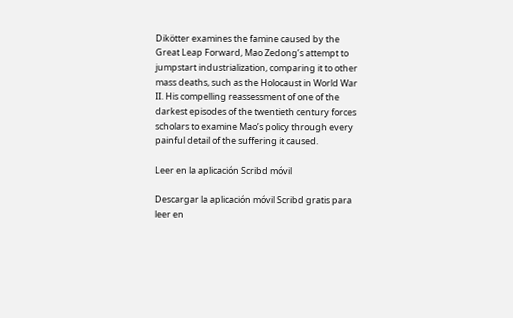Dikötter examines the famine caused by the Great Leap Forward, Mao Zedong’s attempt to jumpstart industrialization, comparing it to other mass deaths, such as the Holocaust in World War II. His compelling reassessment of one of the darkest episodes of the twentieth century forces scholars to examine Mao’s policy through every painful detail of the suffering it caused.

Leer en la aplicación Scribd móvil

Descargar la aplicación móvil Scribd gratis para leer en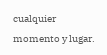cualquier momento y lugar.